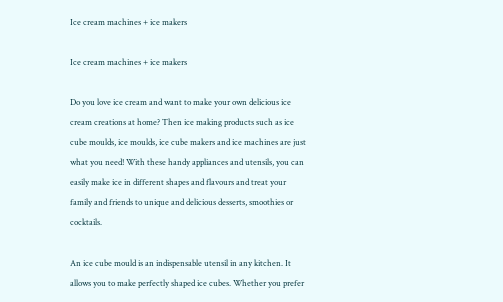Ice cream machines + ice makers

Ice cream machines + ice makers

Do you love ice cream and want to make your own delicious ice cream creations at home? Then ice making products such as ice cube moulds, ice moulds, ice cube makers and ice machines are just what you need! With these handy appliances and utensils, you can easily make ice in different shapes and flavours and treat your family and friends to unique and delicious desserts, smoothies or cocktails.

An ice cube mould is an indispensable utensil in any kitchen. It allows you to make perfectly shaped ice cubes. Whether you prefer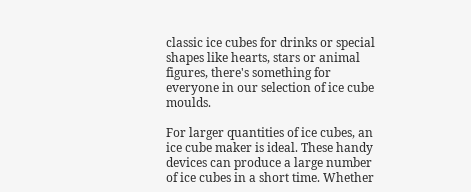classic ice cubes for drinks or special shapes like hearts, stars or animal figures, there's something for everyone in our selection of ice cube moulds.

For larger quantities of ice cubes, an ice cube maker is ideal. These handy devices can produce a large number of ice cubes in a short time. Whether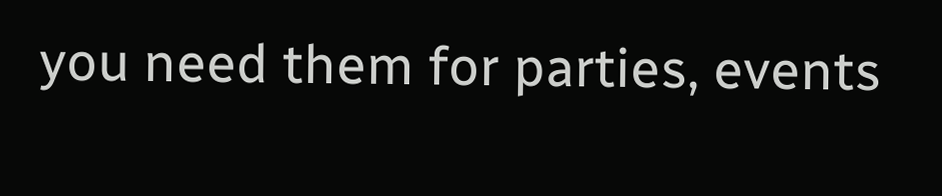you need them for parties, events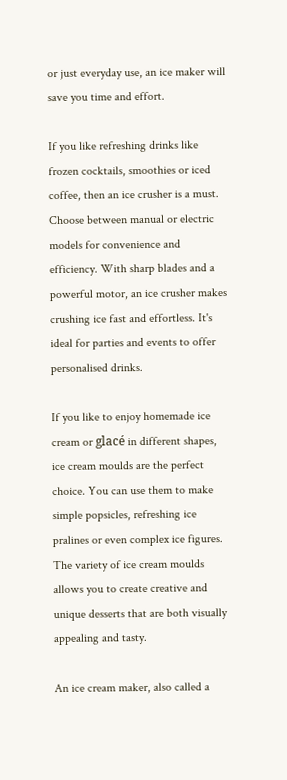or just everyday use, an ice maker will save you time and effort.

If you like refreshing drinks like frozen cocktails, smoothies or iced coffee, then an ice crusher is a must. Choose between manual or electric models for convenience and efficiency. With sharp blades and a powerful motor, an ice crusher makes crushing ice fast and effortless. It's ideal for parties and events to offer personalised drinks.

If you like to enjoy homemade ice cream or glacé in different shapes, ice cream moulds are the perfect choice. You can use them to make simple popsicles, refreshing ice pralines or even complex ice figures. The variety of ice cream moulds allows you to create creative and unique desserts that are both visually appealing and tasty.

An ice cream maker, also called a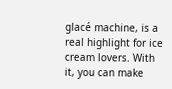glacé machine, is a real highlight for ice cream lovers. With it, you can make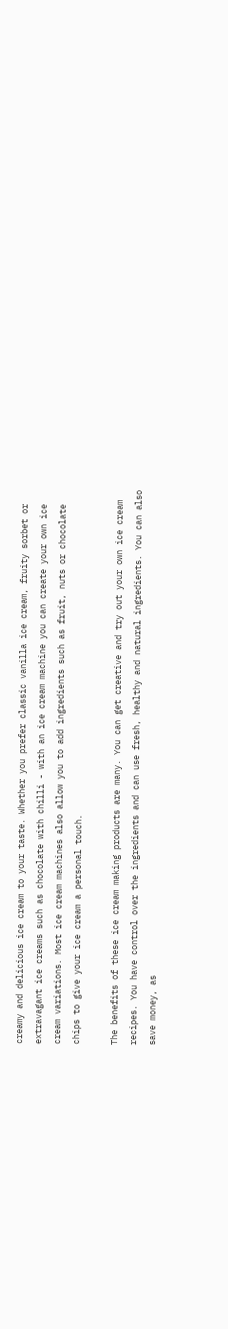creamy and delicious ice cream to your taste. Whether you prefer classic vanilla ice cream, fruity sorbet or extravagant ice creams such as chocolate with chilli - with an ice cream machine you can create your own ice cream variations. Most ice cream machines also allow you to add ingredients such as fruit, nuts or chocolate chips to give your ice cream a personal touch.

The benefits of these ice cream making products are many. You can get creative and try out your own ice cream recipes. You have control over the ingredients and can use fresh, healthy and natural ingredients. You can also save money, as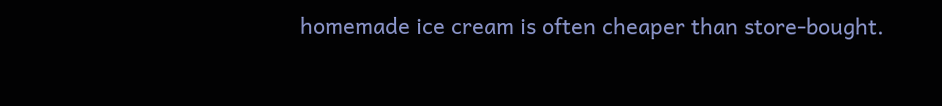homemade ice cream is often cheaper than store-bought.